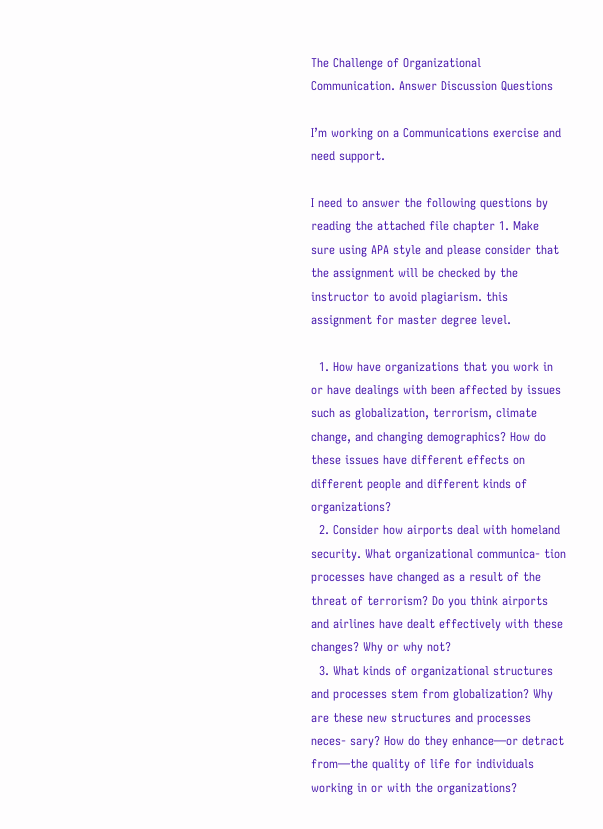The Challenge of Organizational Communication. Answer Discussion Questions

I’m working on a Communications exercise and need support.

I need to answer the following questions by reading the attached file chapter 1. Make sure using APA style and please consider that the assignment will be checked by the instructor to avoid plagiarism. this assignment for master degree level.

  1. How have organizations that you work in or have dealings with been affected by issues such as globalization, terrorism, climate change, and changing demographics? How do these issues have different effects on different people and different kinds of organizations?
  2. Consider how airports deal with homeland security. What organizational communica- tion processes have changed as a result of the threat of terrorism? Do you think airports and airlines have dealt effectively with these changes? Why or why not?
  3. What kinds of organizational structures and processes stem from globalization? Why are these new structures and processes neces- sary? How do they enhance—or detract from—the quality of life for individuals working in or with the organizations?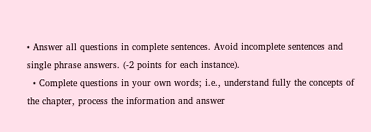• Answer all questions in complete sentences. Avoid incomplete sentences and single phrase answers. (-2 points for each instance).
  • Complete questions in your own words; i.e., understand fully the concepts of the chapter, process the information and answer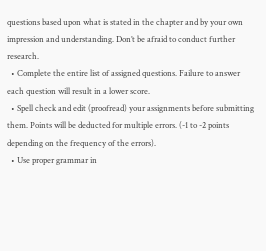questions based upon what is stated in the chapter and by your own impression and understanding. Don’t be afraid to conduct further research.
  • Complete the entire list of assigned questions. Failure to answer each question will result in a lower score.
  • Spell check and edit (proofread) your assignments before submitting them. Points will be deducted for multiple errors. (-1 to -2 points depending on the frequency of the errors).
  • Use proper grammar in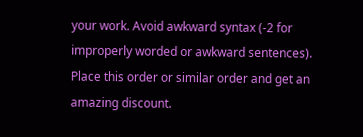your work. Avoid awkward syntax (-2 for improperly worded or awkward sentences).
Place this order or similar order and get an amazing discount.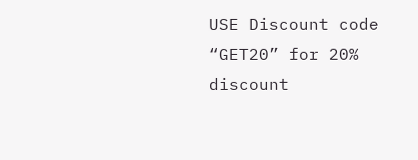USE Discount code “GET20” for 20% discount